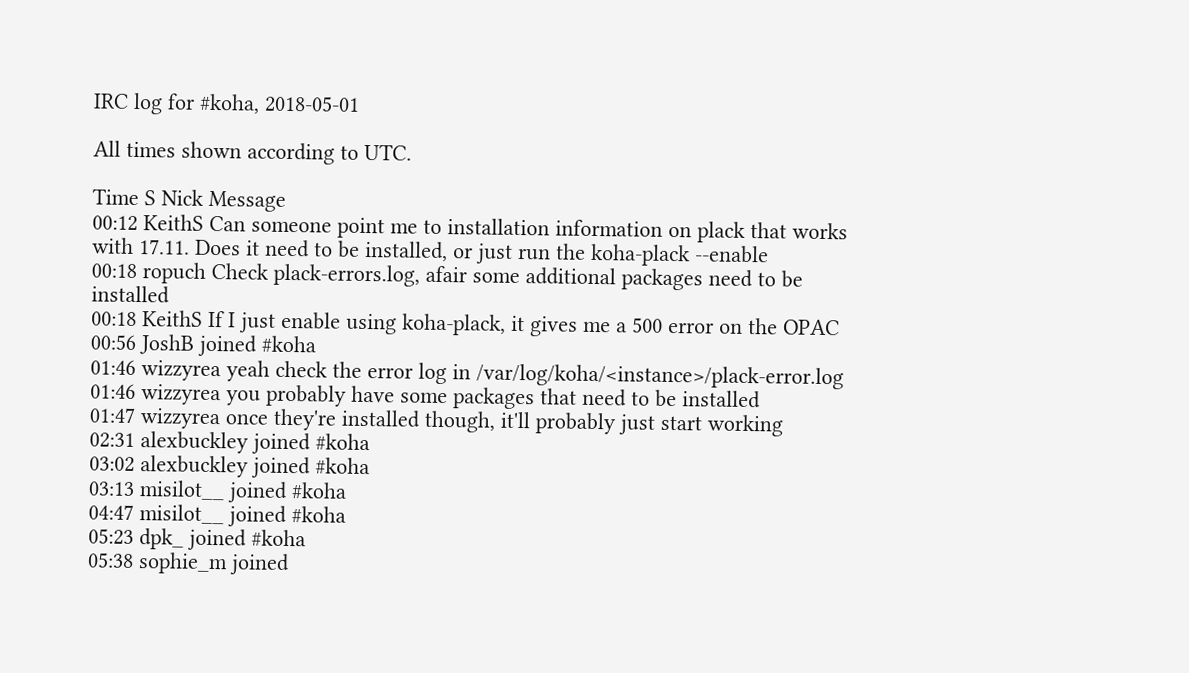IRC log for #koha, 2018-05-01

All times shown according to UTC.

Time S Nick Message
00:12 KeithS Can someone point me to installation information on plack that works with 17.11. Does it need to be installed, or just run the koha-plack --enable
00:18 ropuch Check plack-errors.log, afair some additional packages need to be installed
00:18 KeithS If I just enable using koha-plack, it gives me a 500 error on the OPAC
00:56 JoshB joined #koha
01:46 wizzyrea yeah check the error log in /var/log/koha/<instance>/plack-error.log
01:46 wizzyrea you probably have some packages that need to be installed
01:47 wizzyrea once they're installed though, it'll probably just start working
02:31 alexbuckley joined #koha
03:02 alexbuckley joined #koha
03:13 misilot__ joined #koha
04:47 misilot__ joined #koha
05:23 dpk_ joined #koha
05:38 sophie_m joined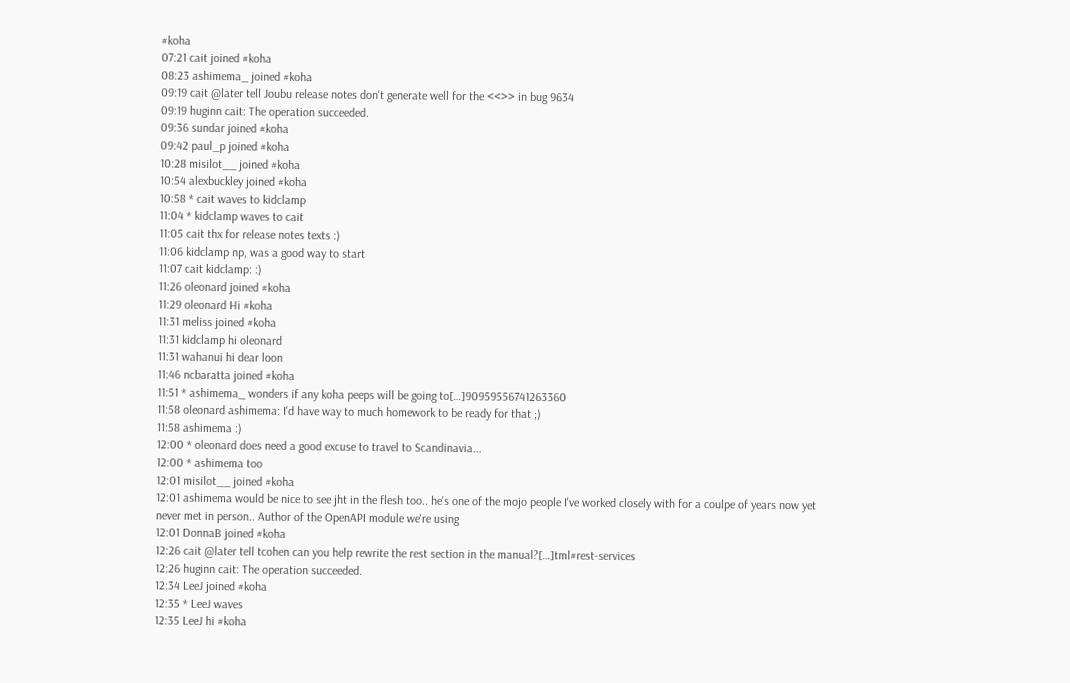#koha
07:21 cait joined #koha
08:23 ashimema_ joined #koha
09:19 cait @later tell Joubu release notes don't generate well for the <<>> in bug 9634
09:19 huginn cait: The operation succeeded.
09:36 sundar joined #koha
09:42 paul_p joined #koha
10:28 misilot__ joined #koha
10:54 alexbuckley joined #koha
10:58 * cait waves to kidclamp
11:04 * kidclamp waves to cait
11:05 cait thx for release notes texts :)
11:06 kidclamp np, was a good way to start
11:07 cait kidclamp: :)
11:26 oleonard joined #koha
11:29 oleonard Hi #koha
11:31 meliss joined #koha
11:31 kidclamp hi oleonard
11:31 wahanui hi dear loon
11:46 ncbaratta joined #koha
11:51 * ashimema_ wonders if any koha peeps will be going to[…]90959556741263360
11:58 oleonard ashimema: I'd have way to much homework to be ready for that ;)
11:58 ashimema :)
12:00 * oleonard does need a good excuse to travel to Scandinavia...
12:00 * ashimema too
12:01 misilot__ joined #koha
12:01 ashimema would be nice to see jht in the flesh too.. he's one of the mojo people I've worked closely with for a coulpe of years now yet never met in person.. Author of the OpenAPI module we're using
12:01 DonnaB joined #koha
12:26 cait @later tell tcohen can you help rewrite the rest section in the manual?[…]tml#rest-services
12:26 huginn cait: The operation succeeded.
12:34 LeeJ joined #koha
12:35 * LeeJ waves
12:35 LeeJ hi #koha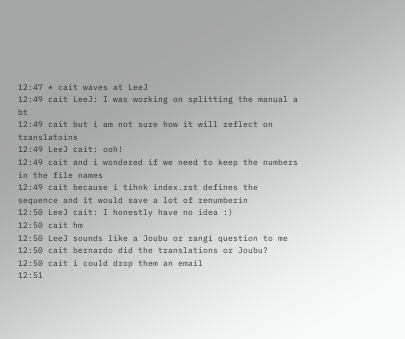12:47 * cait waves at LeeJ
12:49 cait LeeJ: I was working on splitting the manual a bt
12:49 cait but i am not sure how it will reflect on translatoins
12:49 LeeJ cait: ooh!
12:49 cait and i wondered if we need to keep the numbers in the file names
12:49 cait because i tihnk index.rst defines the sequence and it would save a lot of renumberin
12:50 LeeJ cait: I honestly have no idea :)
12:50 cait hm
12:50 LeeJ sounds like a Joubu or rangi question to me
12:50 cait bernardo did the translations or Joubu?
12:50 cait i could drop them an email
12:51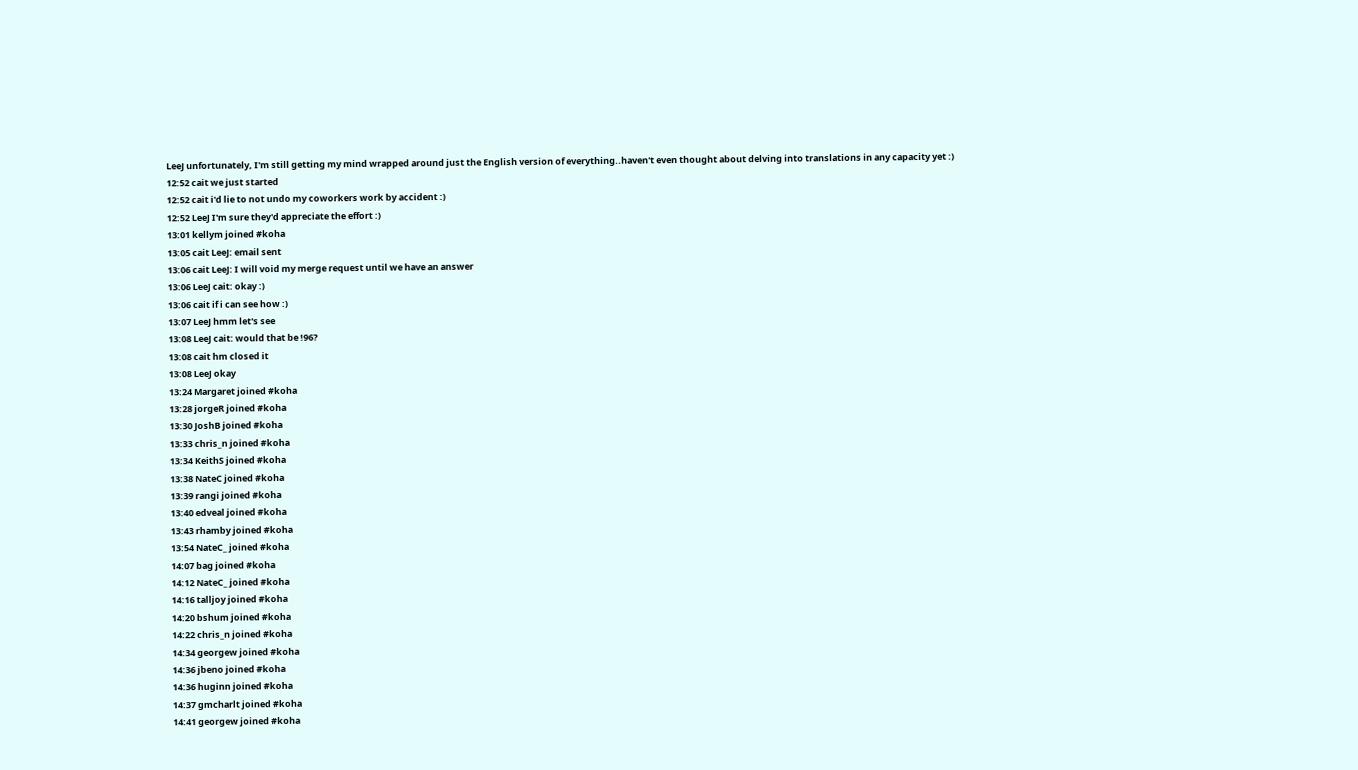LeeJ unfortunately, I'm still getting my mind wrapped around just the English version of everything..haven't even thought about delving into translations in any capacity yet :)
12:52 cait we just started
12:52 cait i'd lie to not undo my coworkers work by accident :)
12:52 LeeJ I'm sure they'd appreciate the effort :)
13:01 kellym joined #koha
13:05 cait LeeJ: email sent
13:06 cait LeeJ: I will void my merge request until we have an answer
13:06 LeeJ cait: okay :)
13:06 cait if i can see how :)
13:07 LeeJ hmm let's see
13:08 LeeJ cait: would that be !96?
13:08 cait hm closed it
13:08 LeeJ okay
13:24 Margaret joined #koha
13:28 jorgeR joined #koha
13:30 JoshB joined #koha
13:33 chris_n joined #koha
13:34 KeithS joined #koha
13:38 NateC joined #koha
13:39 rangi joined #koha
13:40 edveal joined #koha
13:43 rhamby joined #koha
13:54 NateC_ joined #koha
14:07 bag joined #koha
14:12 NateC_ joined #koha
14:16 talljoy joined #koha
14:20 bshum joined #koha
14:22 chris_n joined #koha
14:34 georgew joined #koha
14:36 jbeno joined #koha
14:36 huginn joined #koha
14:37 gmcharlt joined #koha
14:41 georgew joined #koha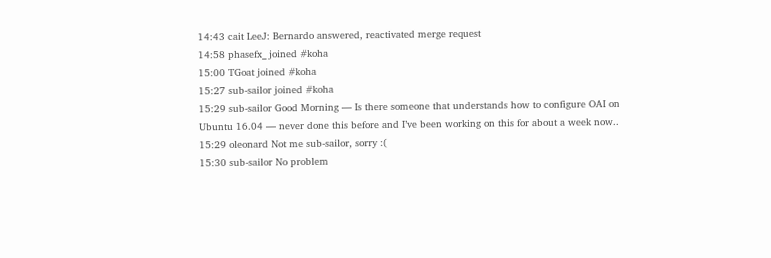14:43 cait LeeJ: Bernardo answered, reactivated merge request
14:58 phasefx_ joined #koha
15:00 TGoat joined #koha
15:27 sub-sailor joined #koha
15:29 sub-sailor Good Morning — Is there someone that understands how to configure OAI on Ubuntu 16.04 — never done this before and I’ve been working on this for about a week now..
15:29 oleonard Not me sub-sailor, sorry :(
15:30 sub-sailor No problem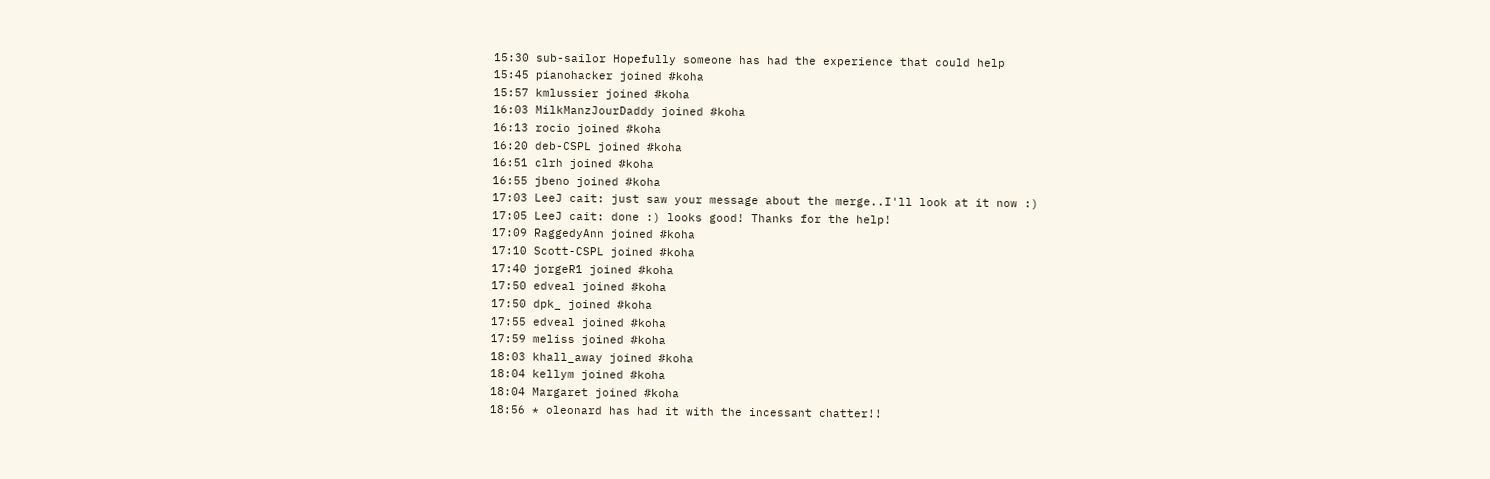15:30 sub-sailor Hopefully someone has had the experience that could help
15:45 pianohacker joined #koha
15:57 kmlussier joined #koha
16:03 MilkManzJourDaddy joined #koha
16:13 rocio joined #koha
16:20 deb-CSPL joined #koha
16:51 clrh joined #koha
16:55 jbeno joined #koha
17:03 LeeJ cait: just saw your message about the merge..I'll look at it now :)
17:05 LeeJ cait: done :) looks good! Thanks for the help!
17:09 RaggedyAnn joined #koha
17:10 Scott-CSPL joined #koha
17:40 jorgeR1 joined #koha
17:50 edveal joined #koha
17:50 dpk_ joined #koha
17:55 edveal joined #koha
17:59 meliss joined #koha
18:03 khall_away joined #koha
18:04 kellym joined #koha
18:04 Margaret joined #koha
18:56 * oleonard has had it with the incessant chatter!!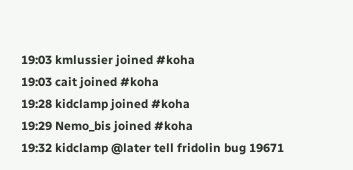19:03 kmlussier joined #koha
19:03 cait joined #koha
19:28 kidclamp joined #koha
19:29 Nemo_bis joined #koha
19:32 kidclamp @later tell fridolin bug 19671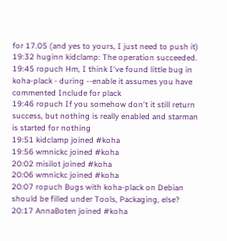for 17.05 (and yes to yours, I just need to push it)
19:32 huginn kidclamp: The operation succeeded.
19:45 ropuch Hm, I think I've found little bug in koha-plack - during --enable it assumes you have commented Include for plack
19:46 ropuch If you somehow don't it still return success, but nothing is really enabled and starman is started for nothing
19:51 kidclamp joined #koha
19:56 wmnickc joined #koha
20:02 misilot joined #koha
20:06 wmnickc joined #koha
20:07 ropuch Bugs with koha-plack on Debian should be filled under Tools, Packaging, else?
20:17 AnnaBoten joined #koha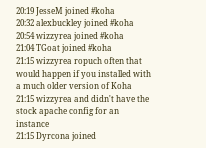20:19 JesseM joined #koha
20:32 alexbuckley joined #koha
20:54 wizzyrea joined #koha
21:04 TGoat joined #koha
21:15 wizzyrea ropuch often that would happen if you installed with a much older version of Koha
21:15 wizzyrea and didn't have the stock apache config for an instance
21:15 Dyrcona joined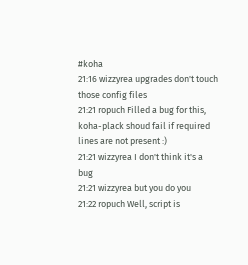#koha
21:16 wizzyrea upgrades don't touch those config files
21:21 ropuch Filled a bug for this, koha-plack shoud fail if required lines are not present :)
21:21 wizzyrea I don't think it's a bug
21:21 wizzyrea but you do you
21:22 ropuch Well, script is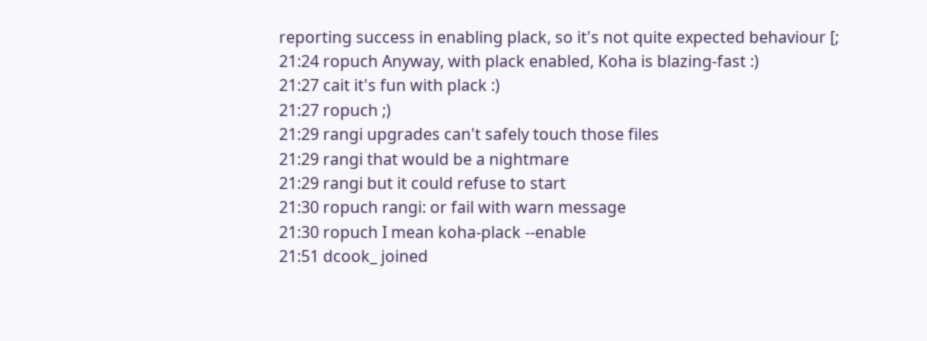reporting success in enabling plack, so it's not quite expected behaviour [;
21:24 ropuch Anyway, with plack enabled, Koha is blazing-fast :)
21:27 cait it's fun with plack :)
21:27 ropuch ;)
21:29 rangi upgrades can't safely touch those files
21:29 rangi that would be a nightmare
21:29 rangi but it could refuse to start
21:30 ropuch rangi: or fail with warn message
21:30 ropuch I mean koha-plack --enable
21:51 dcook_ joined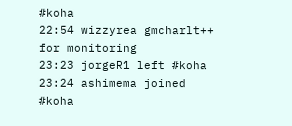#koha
22:54 wizzyrea gmcharlt++ for monitoring
23:23 jorgeR1 left #koha
23:24 ashimema joined #koha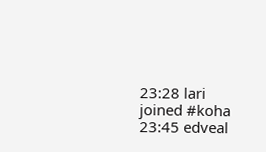23:28 lari joined #koha
23:45 edveal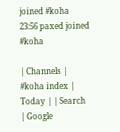joined #koha
23:56 paxed joined #koha

| Channels | #koha index | Today | | Search | Google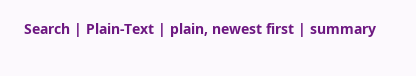Search | Plain-Text | plain, newest first | summary